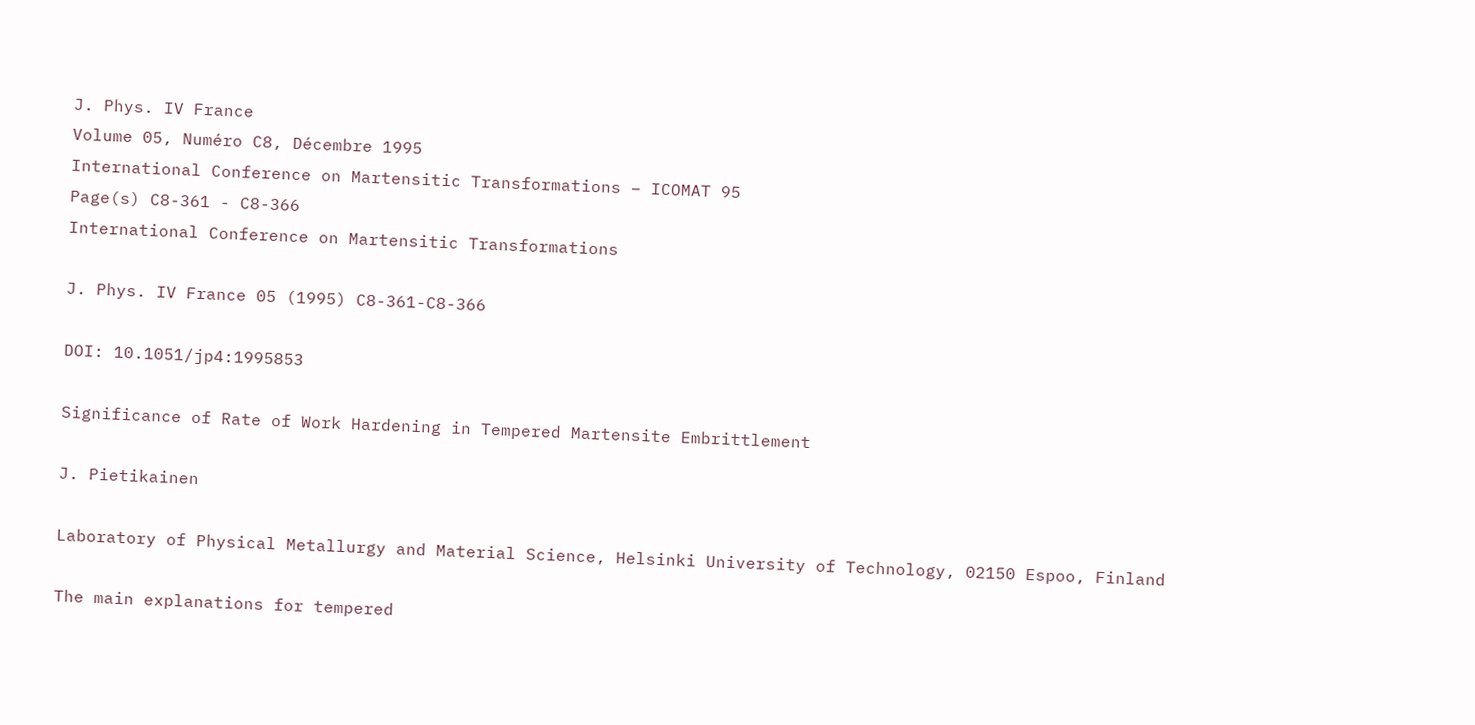J. Phys. IV France
Volume 05, Numéro C8, Décembre 1995
International Conference on Martensitic Transformations – ICOMAT 95
Page(s) C8-361 - C8-366
International Conference on Martensitic Transformations

J. Phys. IV France 05 (1995) C8-361-C8-366

DOI: 10.1051/jp4:1995853

Significance of Rate of Work Hardening in Tempered Martensite Embrittlement

J. Pietikainen

Laboratory of Physical Metallurgy and Material Science, Helsinki University of Technology, 02150 Espoo, Finland

The main explanations for tempered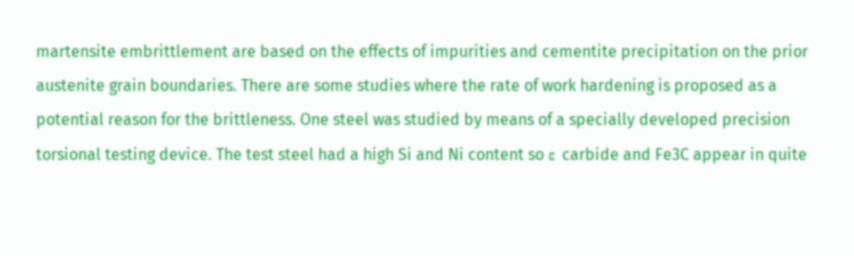martensite embrittlement are based on the effects of impurities and cementite precipitation on the prior austenite grain boundaries. There are some studies where the rate of work hardening is proposed as a potential reason for the brittleness. One steel was studied by means of a specially developed precision torsional testing device. The test steel had a high Si and Ni content so ε carbide and Fe3C appear in quite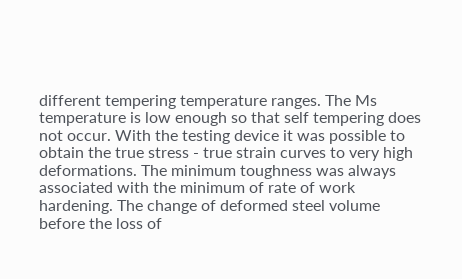different tempering temperature ranges. The Ms temperature is low enough so that self tempering does not occur. With the testing device it was possible to obtain the true stress - true strain curves to very high deformations. The minimum toughness was always associated with the minimum of rate of work hardening. The change of deformed steel volume before the loss of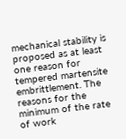mechanical stability is proposed as at least one reason for tempered martensite embrittlement. The reasons for the minimum of the rate of work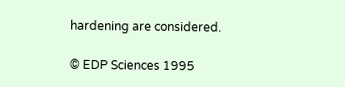hardening are considered.

© EDP Sciences 1995